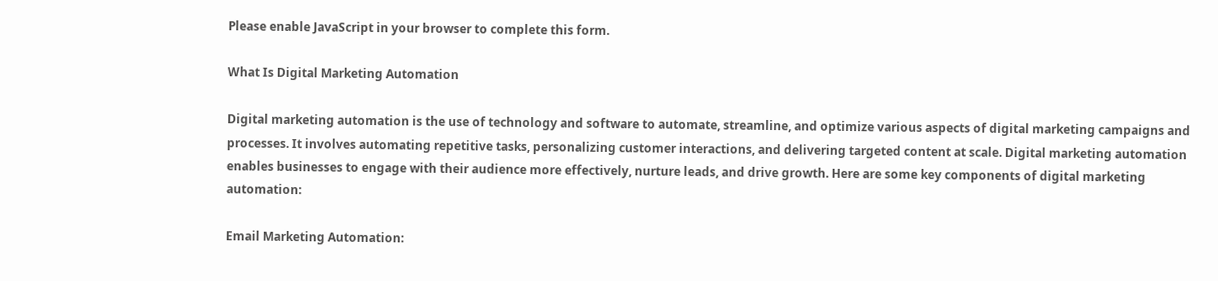Please enable JavaScript in your browser to complete this form.

What Is Digital Marketing Automation

Digital marketing automation is the use of technology and software to automate, streamline, and optimize various aspects of digital marketing campaigns and processes. It involves automating repetitive tasks, personalizing customer interactions, and delivering targeted content at scale. Digital marketing automation enables businesses to engage with their audience more effectively, nurture leads, and drive growth. Here are some key components of digital marketing automation:

Email Marketing Automation: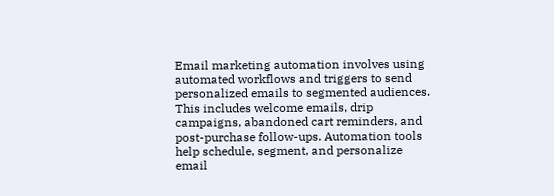Email marketing automation involves using automated workflows and triggers to send personalized emails to segmented audiences. This includes welcome emails, drip campaigns, abandoned cart reminders, and post-purchase follow-ups. Automation tools help schedule, segment, and personalize email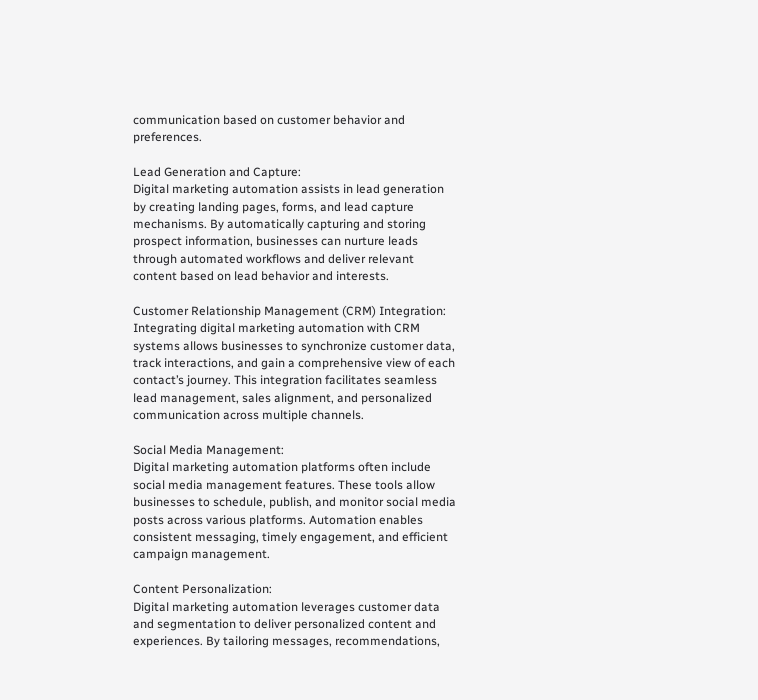communication based on customer behavior and preferences.

Lead Generation and Capture:
Digital marketing automation assists in lead generation by creating landing pages, forms, and lead capture mechanisms. By automatically capturing and storing prospect information, businesses can nurture leads through automated workflows and deliver relevant content based on lead behavior and interests.

Customer Relationship Management (CRM) Integration:
Integrating digital marketing automation with CRM systems allows businesses to synchronize customer data, track interactions, and gain a comprehensive view of each contact’s journey. This integration facilitates seamless lead management, sales alignment, and personalized communication across multiple channels.

Social Media Management:
Digital marketing automation platforms often include social media management features. These tools allow businesses to schedule, publish, and monitor social media posts across various platforms. Automation enables consistent messaging, timely engagement, and efficient campaign management.

Content Personalization:
Digital marketing automation leverages customer data and segmentation to deliver personalized content and experiences. By tailoring messages, recommendations,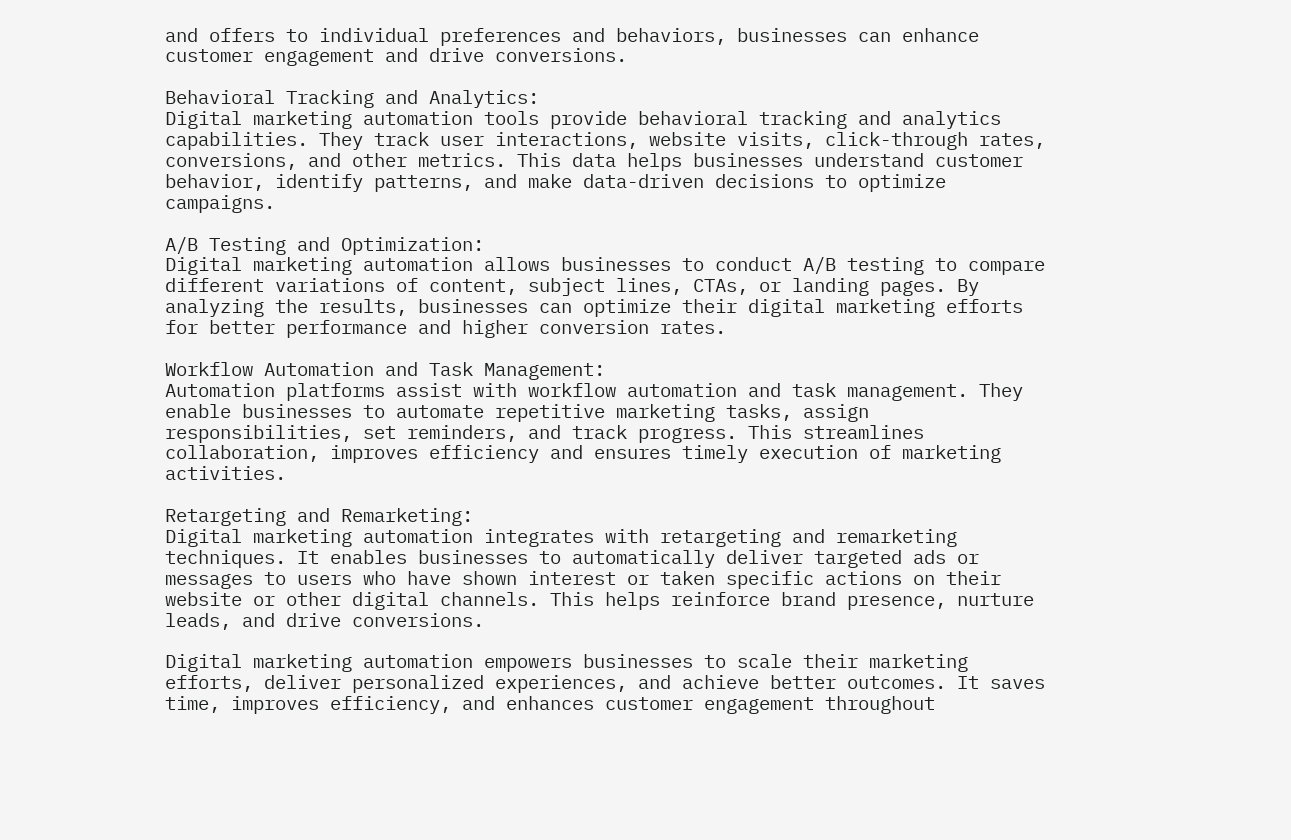and offers to individual preferences and behaviors, businesses can enhance customer engagement and drive conversions.

Behavioral Tracking and Analytics:
Digital marketing automation tools provide behavioral tracking and analytics capabilities. They track user interactions, website visits, click-through rates, conversions, and other metrics. This data helps businesses understand customer behavior, identify patterns, and make data-driven decisions to optimize campaigns.

A/B Testing and Optimization:
Digital marketing automation allows businesses to conduct A/B testing to compare different variations of content, subject lines, CTAs, or landing pages. By analyzing the results, businesses can optimize their digital marketing efforts for better performance and higher conversion rates.

Workflow Automation and Task Management:
Automation platforms assist with workflow automation and task management. They enable businesses to automate repetitive marketing tasks, assign responsibilities, set reminders, and track progress. This streamlines collaboration, improves efficiency and ensures timely execution of marketing activities.

Retargeting and Remarketing:
Digital marketing automation integrates with retargeting and remarketing techniques. It enables businesses to automatically deliver targeted ads or messages to users who have shown interest or taken specific actions on their website or other digital channels. This helps reinforce brand presence, nurture leads, and drive conversions.

Digital marketing automation empowers businesses to scale their marketing efforts, deliver personalized experiences, and achieve better outcomes. It saves time, improves efficiency, and enhances customer engagement throughout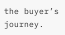the buyer’s journey.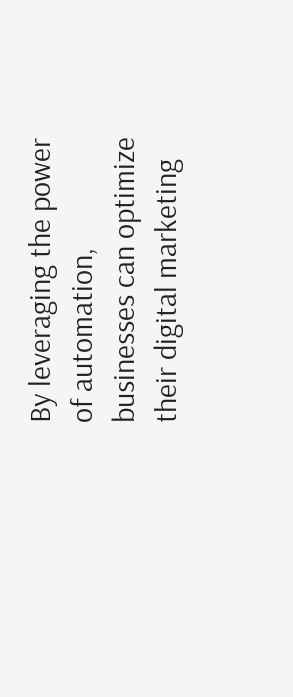By leveraging the power of automation, businesses can optimize their digital marketing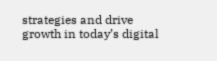strategies and drive growth in today’s digital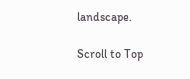landscape.

Scroll to Top